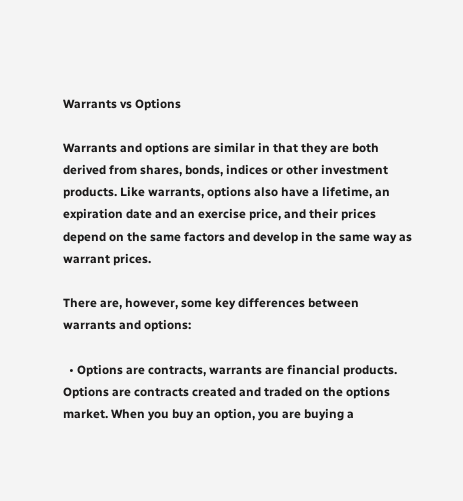Warrants vs Options

Warrants and options are similar in that they are both derived from shares, bonds, indices or other investment products. Like warrants, options also have a lifetime, an expiration date and an exercise price, and their prices depend on the same factors and develop in the same way as warrant prices.

There are, however, some key differences between warrants and options:

  • Options are contracts, warrants are financial products. Options are contracts created and traded on the options market. When you buy an option, you are buying a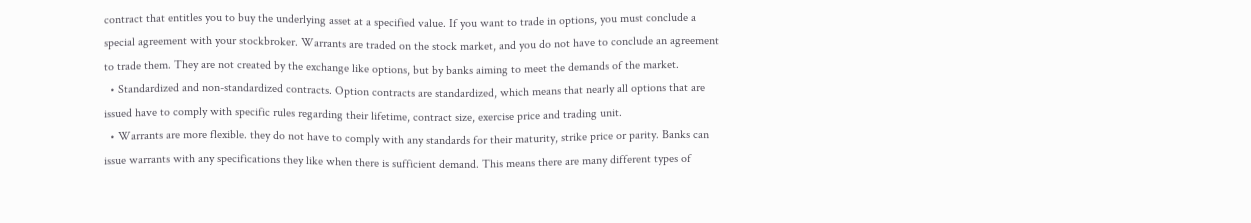contract that entitles you to buy the underlying asset at a specified value. If you want to trade in options, you must conclude a special agreement with your stockbroker. Warrants are traded on the stock market, and you do not have to conclude an agreement to trade them. They are not created by the exchange like options, but by banks aiming to meet the demands of the market.
  • Standardized and non-standardized contracts. Option contracts are standardized, which means that nearly all options that are issued have to comply with specific rules regarding their lifetime, contract size, exercise price and trading unit.
  • Warrants are more flexible. they do not have to comply with any standards for their maturity, strike price or parity. Banks can issue warrants with any specifications they like when there is sufficient demand. This means there are many different types of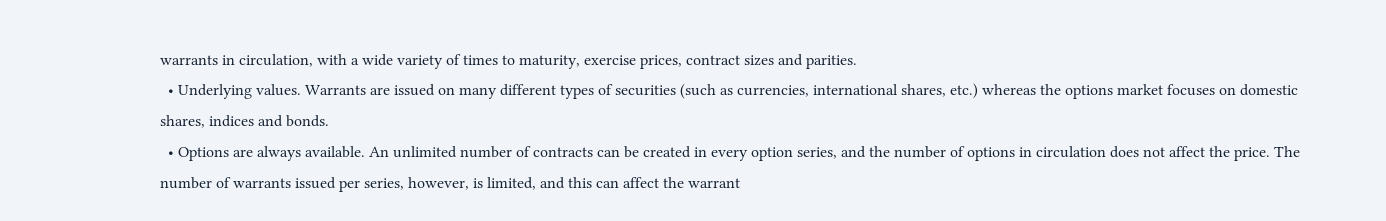warrants in circulation, with a wide variety of times to maturity, exercise prices, contract sizes and parities.
  • Underlying values. Warrants are issued on many different types of securities (such as currencies, international shares, etc.) whereas the options market focuses on domestic shares, indices and bonds.
  • Options are always available. An unlimited number of contracts can be created in every option series, and the number of options in circulation does not affect the price. The number of warrants issued per series, however, is limited, and this can affect the warrant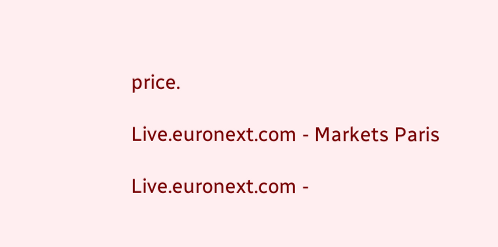price.

Live.euronext.com - Markets Paris

Live.euronext.com -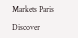Markets Paris

Discover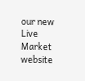our new Live Market website